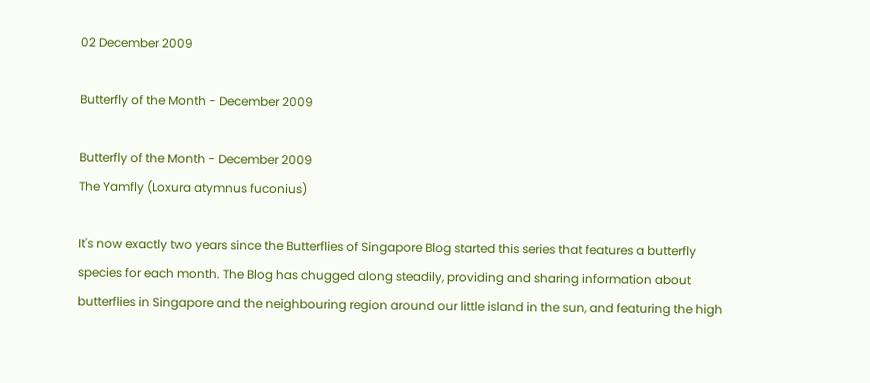02 December 2009

Butterfly of the Month - December 2009

Butterfly of the Month - December 2009
The Yamfly (Loxura atymnus fuconius)

It's now exactly two years since the Butterflies of Singapore Blog started this series that features a butterfly species for each month. The Blog has chugged along steadily, providing and sharing information about butterflies in Singapore and the neighbouring region around our little island in the sun, and featuring the high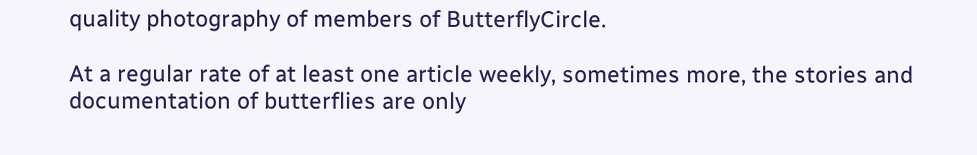quality photography of members of ButterflyCircle.

At a regular rate of at least one article weekly, sometimes more, the stories and documentation of butterflies are only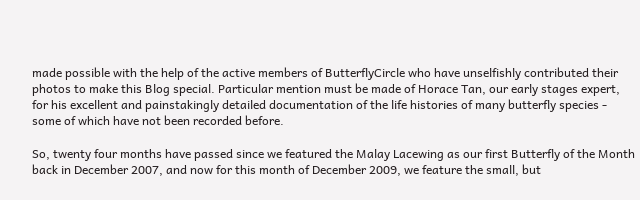made possible with the help of the active members of ButterflyCircle who have unselfishly contributed their photos to make this Blog special. Particular mention must be made of Horace Tan, our early stages expert, for his excellent and painstakingly detailed documentation of the life histories of many butterfly species - some of which have not been recorded before.

So, twenty four months have passed since we featured the Malay Lacewing as our first Butterfly of the Month back in December 2007, and now for this month of December 2009, we feature the small, but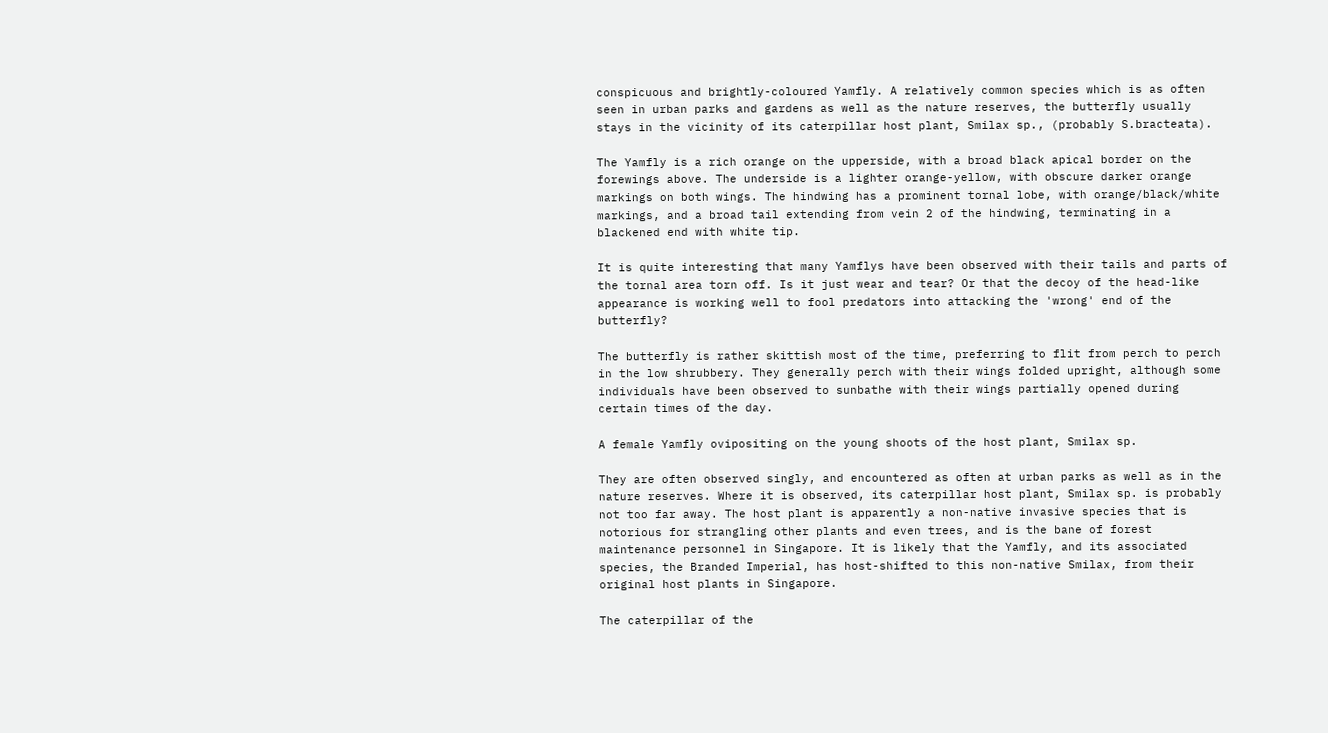conspicuous and brightly-coloured Yamfly. A relatively common species which is as often seen in urban parks and gardens as well as the nature reserves, the butterfly usually stays in the vicinity of its caterpillar host plant, Smilax sp., (probably S.bracteata).

The Yamfly is a rich orange on the upperside, with a broad black apical border on the forewings above. The underside is a lighter orange-yellow, with obscure darker orange markings on both wings. The hindwing has a prominent tornal lobe, with orange/black/white markings, and a broad tail extending from vein 2 of the hindwing, terminating in a blackened end with white tip.

It is quite interesting that many Yamflys have been observed with their tails and parts of the tornal area torn off. Is it just wear and tear? Or that the decoy of the head-like appearance is working well to fool predators into attacking the 'wrong' end of the butterfly?

The butterfly is rather skittish most of the time, preferring to flit from perch to perch in the low shrubbery. They generally perch with their wings folded upright, although some individuals have been observed to sunbathe with their wings partially opened during certain times of the day.

A female Yamfly ovipositing on the young shoots of the host plant, Smilax sp.

They are often observed singly, and encountered as often at urban parks as well as in the nature reserves. Where it is observed, its caterpillar host plant, Smilax sp. is probably not too far away. The host plant is apparently a non-native invasive species that is notorious for strangling other plants and even trees, and is the bane of forest maintenance personnel in Singapore. It is likely that the Yamfly, and its associated species, the Branded Imperial, has host-shifted to this non-native Smilax, from their original host plants in Singapore.

The caterpillar of the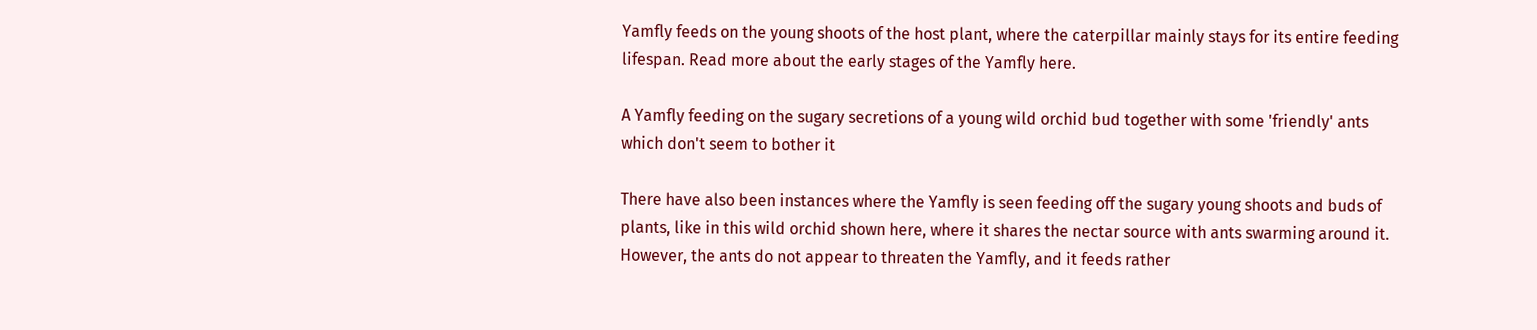Yamfly feeds on the young shoots of the host plant, where the caterpillar mainly stays for its entire feeding lifespan. Read more about the early stages of the Yamfly here.

A Yamfly feeding on the sugary secretions of a young wild orchid bud together with some 'friendly' ants which don't seem to bother it

There have also been instances where the Yamfly is seen feeding off the sugary young shoots and buds of plants, like in this wild orchid shown here, where it shares the nectar source with ants swarming around it. However, the ants do not appear to threaten the Yamfly, and it feeds rather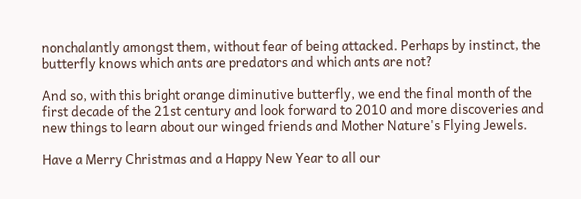nonchalantly amongst them, without fear of being attacked. Perhaps by instinct, the butterfly knows which ants are predators and which ants are not?

And so, with this bright orange diminutive butterfly, we end the final month of the first decade of the 21st century and look forward to 2010 and more discoveries and new things to learn about our winged friends and Mother Nature's Flying Jewels.

Have a Merry Christmas and a Happy New Year to all our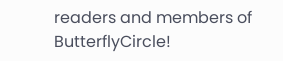readers and members of ButterflyCircle!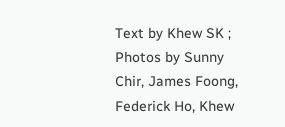Text by Khew SK ; Photos by Sunny Chir, James Foong, Federick Ho, Khew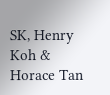SK, Henry Koh & Horace Tan